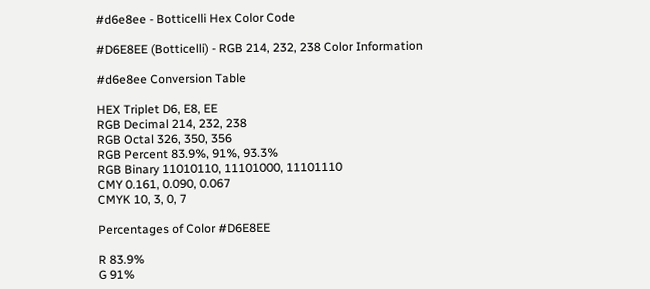#d6e8ee - Botticelli Hex Color Code

#D6E8EE (Botticelli) - RGB 214, 232, 238 Color Information

#d6e8ee Conversion Table

HEX Triplet D6, E8, EE
RGB Decimal 214, 232, 238
RGB Octal 326, 350, 356
RGB Percent 83.9%, 91%, 93.3%
RGB Binary 11010110, 11101000, 11101110
CMY 0.161, 0.090, 0.067
CMYK 10, 3, 0, 7

Percentages of Color #D6E8EE

R 83.9%
G 91%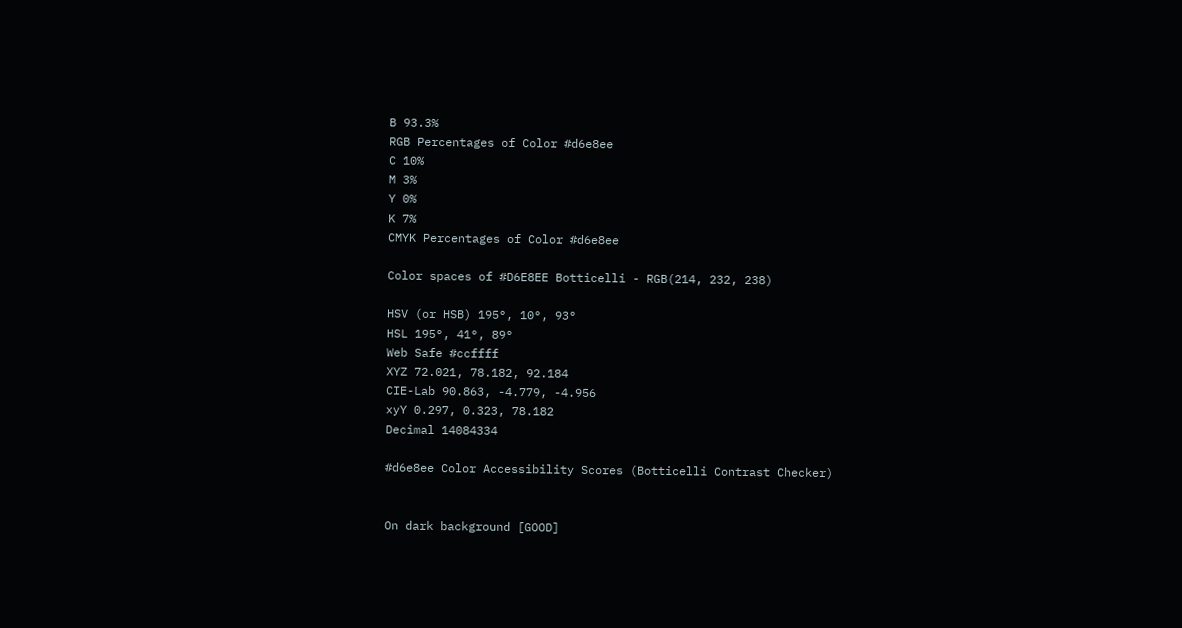B 93.3%
RGB Percentages of Color #d6e8ee
C 10%
M 3%
Y 0%
K 7%
CMYK Percentages of Color #d6e8ee

Color spaces of #D6E8EE Botticelli - RGB(214, 232, 238)

HSV (or HSB) 195°, 10°, 93°
HSL 195°, 41°, 89°
Web Safe #ccffff
XYZ 72.021, 78.182, 92.184
CIE-Lab 90.863, -4.779, -4.956
xyY 0.297, 0.323, 78.182
Decimal 14084334

#d6e8ee Color Accessibility Scores (Botticelli Contrast Checker)


On dark background [GOOD]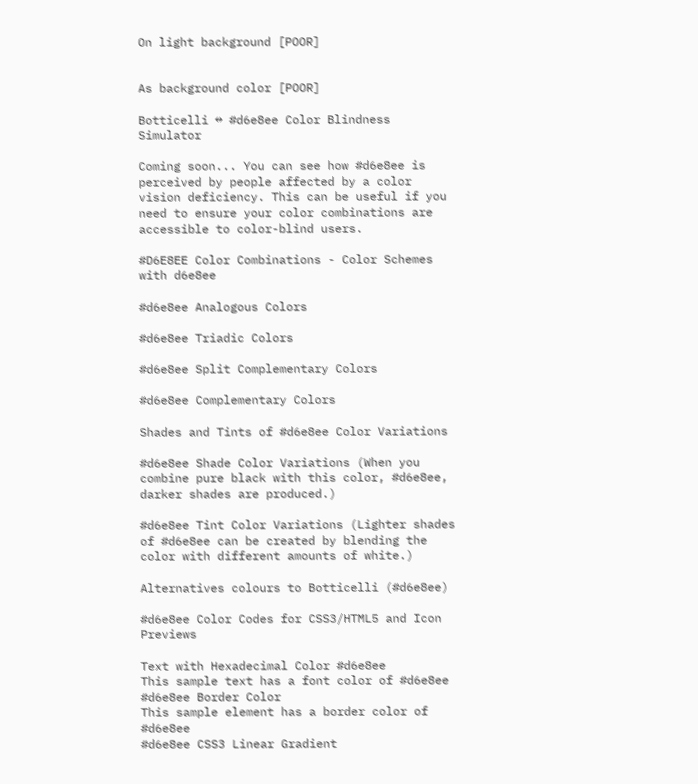On light background [POOR]


As background color [POOR]

Botticelli ↔ #d6e8ee Color Blindness Simulator

Coming soon... You can see how #d6e8ee is perceived by people affected by a color vision deficiency. This can be useful if you need to ensure your color combinations are accessible to color-blind users.

#D6E8EE Color Combinations - Color Schemes with d6e8ee

#d6e8ee Analogous Colors

#d6e8ee Triadic Colors

#d6e8ee Split Complementary Colors

#d6e8ee Complementary Colors

Shades and Tints of #d6e8ee Color Variations

#d6e8ee Shade Color Variations (When you combine pure black with this color, #d6e8ee, darker shades are produced.)

#d6e8ee Tint Color Variations (Lighter shades of #d6e8ee can be created by blending the color with different amounts of white.)

Alternatives colours to Botticelli (#d6e8ee)

#d6e8ee Color Codes for CSS3/HTML5 and Icon Previews

Text with Hexadecimal Color #d6e8ee
This sample text has a font color of #d6e8ee
#d6e8ee Border Color
This sample element has a border color of #d6e8ee
#d6e8ee CSS3 Linear Gradient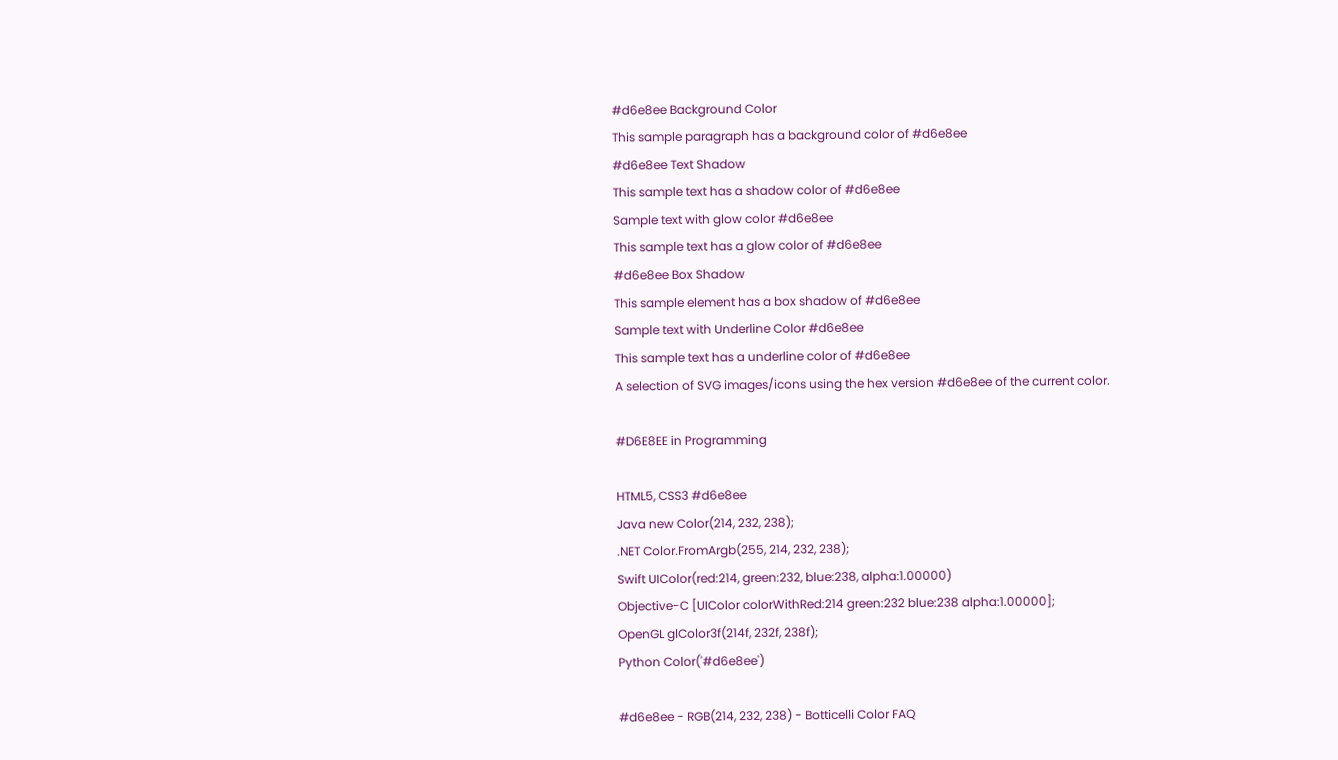#d6e8ee Background Color
This sample paragraph has a background color of #d6e8ee
#d6e8ee Text Shadow
This sample text has a shadow color of #d6e8ee
Sample text with glow color #d6e8ee
This sample text has a glow color of #d6e8ee
#d6e8ee Box Shadow
This sample element has a box shadow of #d6e8ee
Sample text with Underline Color #d6e8ee
This sample text has a underline color of #d6e8ee
A selection of SVG images/icons using the hex version #d6e8ee of the current color.

#D6E8EE in Programming

HTML5, CSS3 #d6e8ee
Java new Color(214, 232, 238);
.NET Color.FromArgb(255, 214, 232, 238);
Swift UIColor(red:214, green:232, blue:238, alpha:1.00000)
Objective-C [UIColor colorWithRed:214 green:232 blue:238 alpha:1.00000];
OpenGL glColor3f(214f, 232f, 238f);
Python Color('#d6e8ee')

#d6e8ee - RGB(214, 232, 238) - Botticelli Color FAQ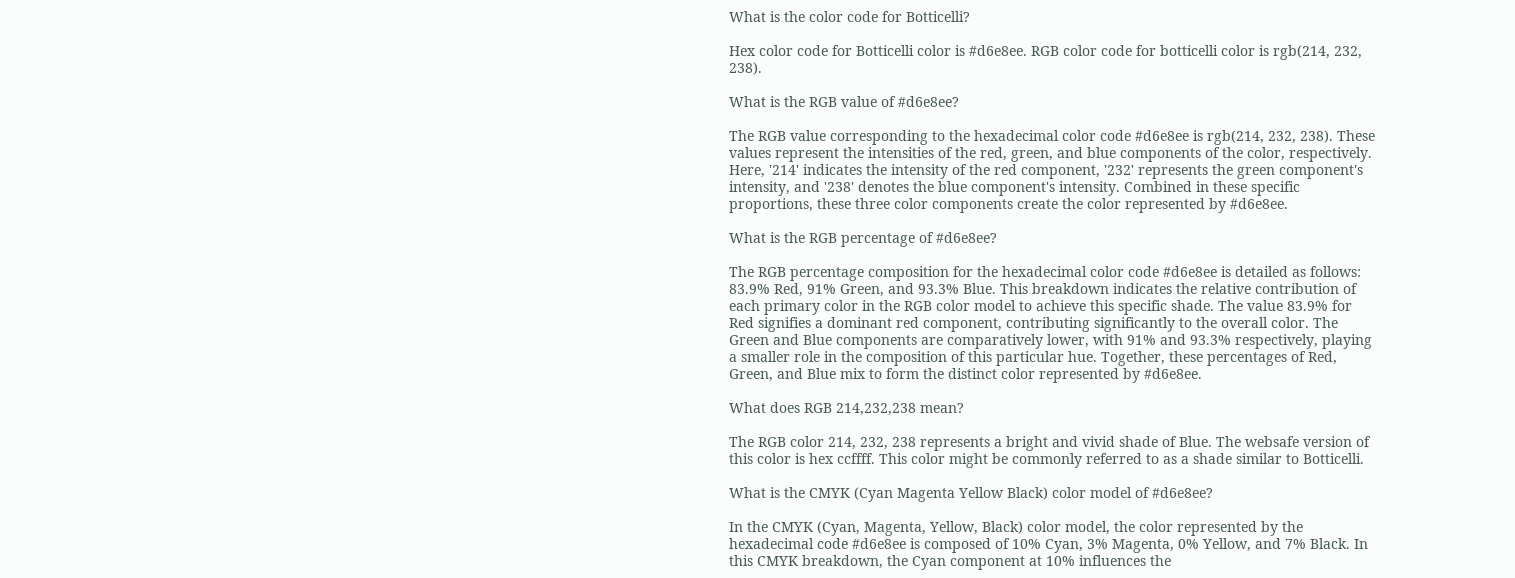What is the color code for Botticelli?

Hex color code for Botticelli color is #d6e8ee. RGB color code for botticelli color is rgb(214, 232, 238).

What is the RGB value of #d6e8ee?

The RGB value corresponding to the hexadecimal color code #d6e8ee is rgb(214, 232, 238). These values represent the intensities of the red, green, and blue components of the color, respectively. Here, '214' indicates the intensity of the red component, '232' represents the green component's intensity, and '238' denotes the blue component's intensity. Combined in these specific proportions, these three color components create the color represented by #d6e8ee.

What is the RGB percentage of #d6e8ee?

The RGB percentage composition for the hexadecimal color code #d6e8ee is detailed as follows: 83.9% Red, 91% Green, and 93.3% Blue. This breakdown indicates the relative contribution of each primary color in the RGB color model to achieve this specific shade. The value 83.9% for Red signifies a dominant red component, contributing significantly to the overall color. The Green and Blue components are comparatively lower, with 91% and 93.3% respectively, playing a smaller role in the composition of this particular hue. Together, these percentages of Red, Green, and Blue mix to form the distinct color represented by #d6e8ee.

What does RGB 214,232,238 mean?

The RGB color 214, 232, 238 represents a bright and vivid shade of Blue. The websafe version of this color is hex ccffff. This color might be commonly referred to as a shade similar to Botticelli.

What is the CMYK (Cyan Magenta Yellow Black) color model of #d6e8ee?

In the CMYK (Cyan, Magenta, Yellow, Black) color model, the color represented by the hexadecimal code #d6e8ee is composed of 10% Cyan, 3% Magenta, 0% Yellow, and 7% Black. In this CMYK breakdown, the Cyan component at 10% influences the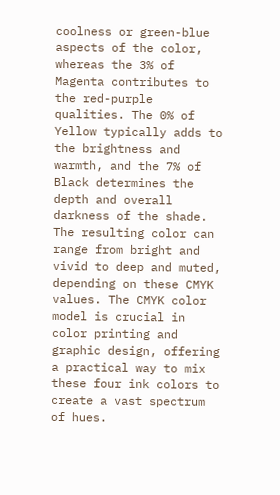coolness or green-blue aspects of the color, whereas the 3% of Magenta contributes to the red-purple qualities. The 0% of Yellow typically adds to the brightness and warmth, and the 7% of Black determines the depth and overall darkness of the shade. The resulting color can range from bright and vivid to deep and muted, depending on these CMYK values. The CMYK color model is crucial in color printing and graphic design, offering a practical way to mix these four ink colors to create a vast spectrum of hues.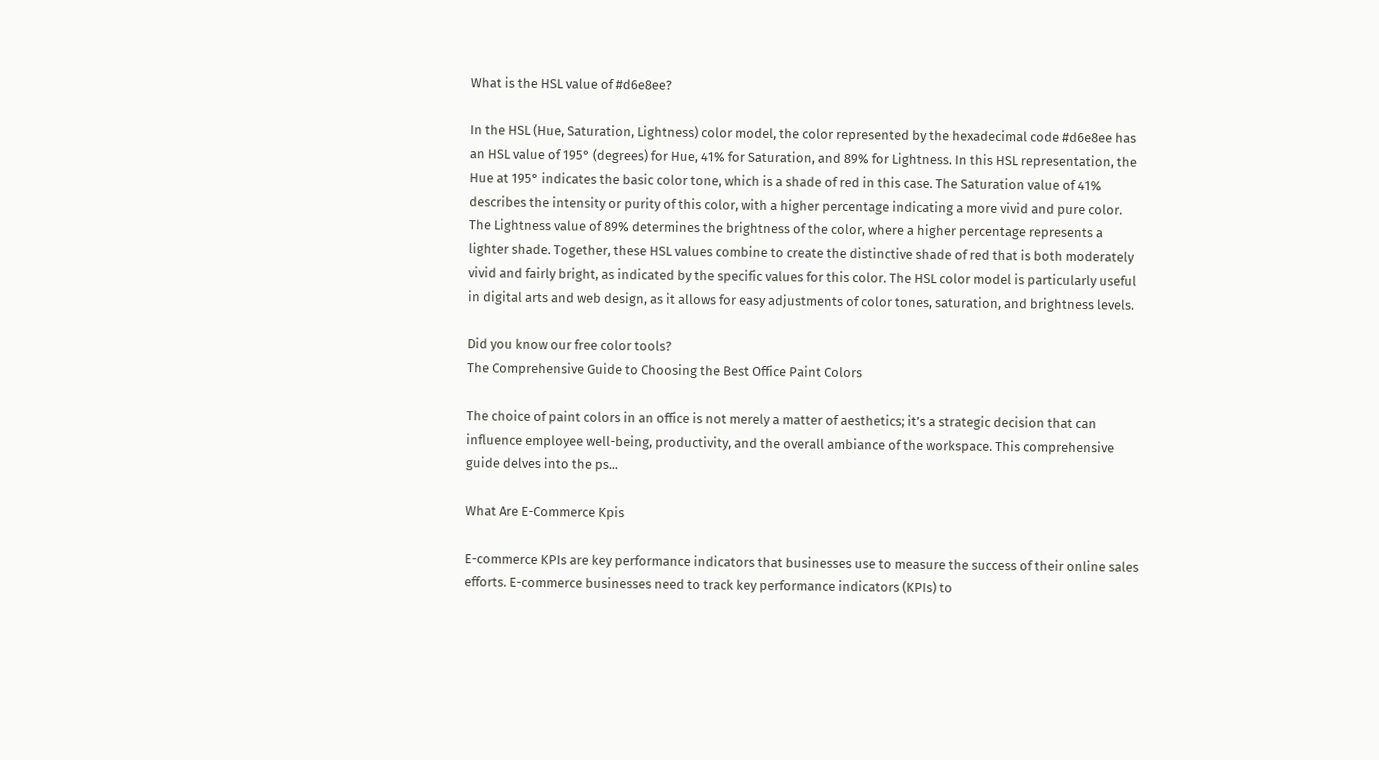What is the HSL value of #d6e8ee?

In the HSL (Hue, Saturation, Lightness) color model, the color represented by the hexadecimal code #d6e8ee has an HSL value of 195° (degrees) for Hue, 41% for Saturation, and 89% for Lightness. In this HSL representation, the Hue at 195° indicates the basic color tone, which is a shade of red in this case. The Saturation value of 41% describes the intensity or purity of this color, with a higher percentage indicating a more vivid and pure color. The Lightness value of 89% determines the brightness of the color, where a higher percentage represents a lighter shade. Together, these HSL values combine to create the distinctive shade of red that is both moderately vivid and fairly bright, as indicated by the specific values for this color. The HSL color model is particularly useful in digital arts and web design, as it allows for easy adjustments of color tones, saturation, and brightness levels.

Did you know our free color tools?
The Comprehensive Guide to Choosing the Best Office Paint Colors

The choice of paint colors in an office is not merely a matter of aesthetics; it’s a strategic decision that can influence employee well-being, productivity, and the overall ambiance of the workspace. This comprehensive guide delves into the ps...

What Are E-Commerce Kpis

E-commerce KPIs are key performance indicators that businesses use to measure the success of their online sales efforts. E-commerce businesses need to track key performance indicators (KPIs) to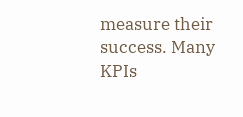measure their success. Many KPIs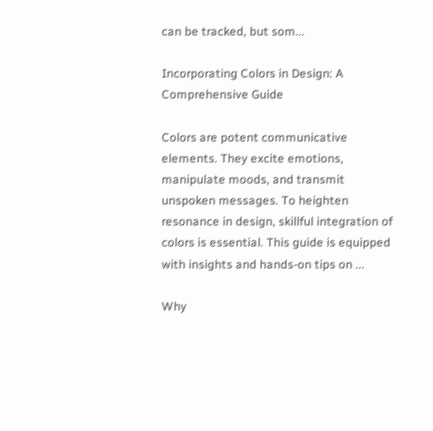can be tracked, but som...

Incorporating Colors in Design: A Comprehensive Guide

Colors are potent communicative elements. They excite emotions, manipulate moods, and transmit unspoken messages. To heighten resonance in design, skillful integration of colors is essential. This guide is equipped with insights and hands-on tips on ...

Why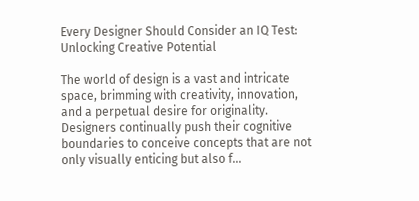Every Designer Should Consider an IQ Test: Unlocking Creative Potential

The world of design is a vast and intricate space, brimming with creativity, innovation, and a perpetual desire for originality. Designers continually push their cognitive boundaries to conceive concepts that are not only visually enticing but also f...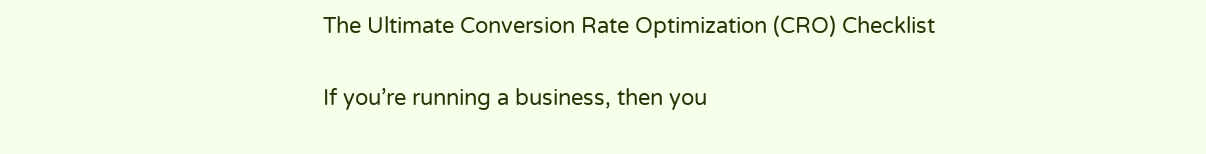The Ultimate Conversion Rate Optimization (CRO) Checklist

If you’re running a business, then you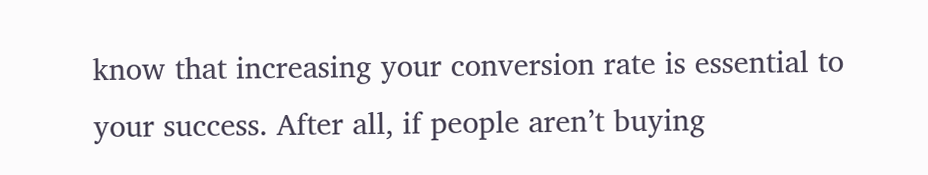know that increasing your conversion rate is essential to your success. After all, if people aren’t buying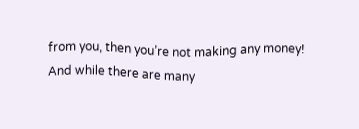from you, then you’re not making any money! And while there are many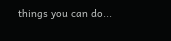things you can do...